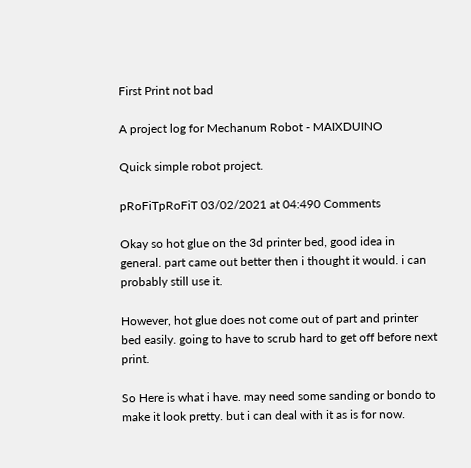First Print not bad

A project log for Mechanum Robot - MAIXDUINO

Quick simple robot project.

pRoFiTpRoFiT 03/02/2021 at 04:490 Comments

Okay so hot glue on the 3d printer bed, good idea in general. part came out better then i thought it would. i can probably still use it.

However, hot glue does not come out of part and printer bed easily. going to have to scrub hard to get off before next print.

So Here is what i have. may need some sanding or bondo to make it look pretty. but i can deal with it as is for now.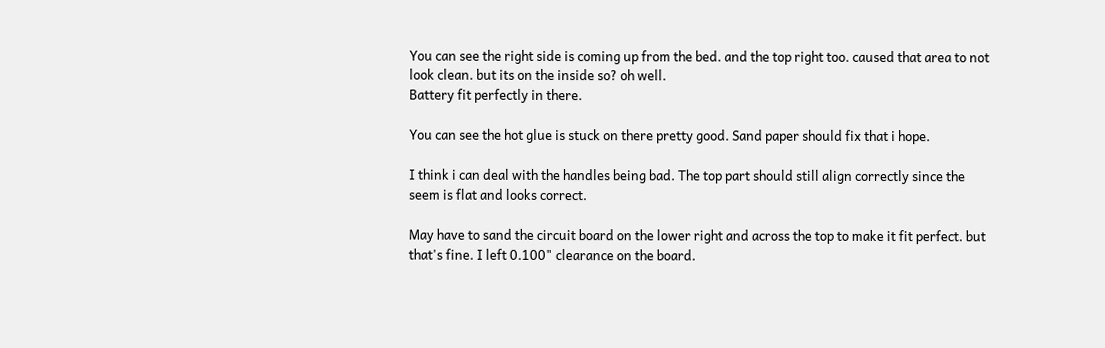You can see the right side is coming up from the bed. and the top right too. caused that area to not look clean. but its on the inside so? oh well.
Battery fit perfectly in there.

You can see the hot glue is stuck on there pretty good. Sand paper should fix that i hope.

I think i can deal with the handles being bad. The top part should still align correctly since the seem is flat and looks correct.

May have to sand the circuit board on the lower right and across the top to make it fit perfect. but that's fine. I left 0.100" clearance on the board.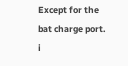Except for the bat charge port. i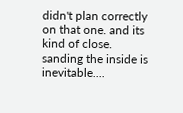didn't plan correctly on that one. and its kind of close. sanding the inside is inevitable....